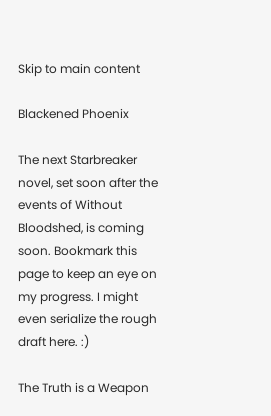Skip to main content

Blackened Phoenix

The next Starbreaker novel, set soon after the events of Without Bloodshed, is coming soon. Bookmark this page to keep an eye on my progress. I might even serialize the rough draft here. :)

The Truth is a Weapon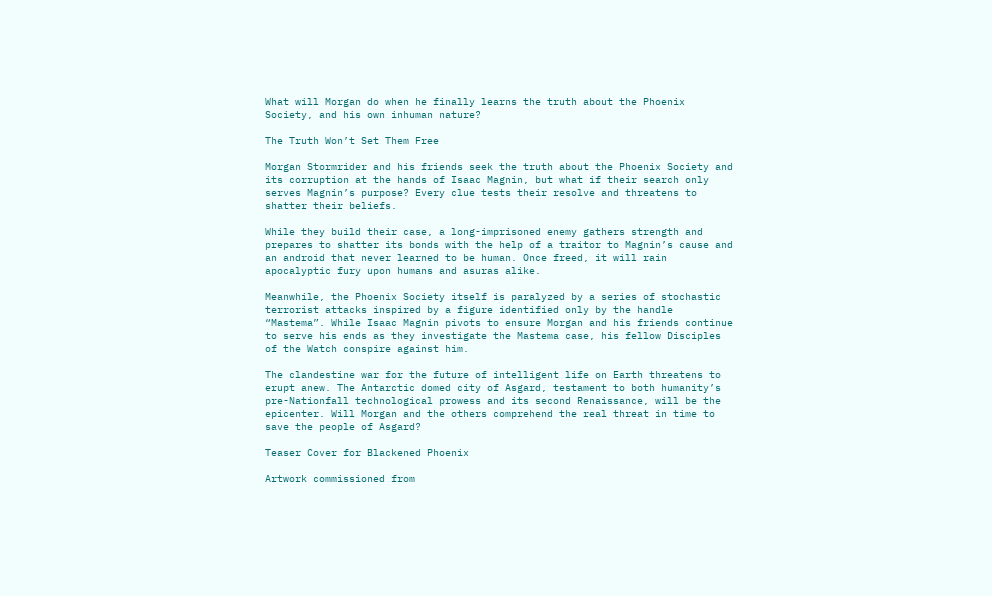What will Morgan do when he finally learns the truth about the Phoenix Society, and his own inhuman nature?

The Truth Won’t Set Them Free

Morgan Stormrider and his friends seek the truth about the Phoenix Society and its corruption at the hands of Isaac Magnin, but what if their search only serves Magnin’s purpose? Every clue tests their resolve and threatens to shatter their beliefs.

While they build their case, a long-imprisoned enemy gathers strength and prepares to shatter its bonds with the help of a traitor to Magnin’s cause and an android that never learned to be human. Once freed, it will rain apocalyptic fury upon humans and asuras alike.

Meanwhile, the Phoenix Society itself is paralyzed by a series of stochastic terrorist attacks inspired by a figure identified only by the handle “Mastema”. While Isaac Magnin pivots to ensure Morgan and his friends continue to serve his ends as they investigate the Mastema case, his fellow Disciples of the Watch conspire against him.

The clandestine war for the future of intelligent life on Earth threatens to erupt anew. The Antarctic domed city of Asgard, testament to both humanity’s pre-Nationfall technological prowess and its second Renaissance, will be the epicenter. Will Morgan and the others comprehend the real threat in time to save the people of Asgard?

Teaser Cover for Blackened Phoenix

Artwork commissioned from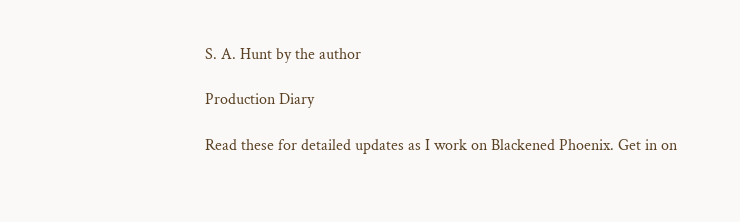S. A. Hunt by the author

Production Diary

Read these for detailed updates as I work on Blackened Phoenix. Get in on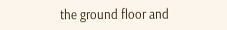the ground floor and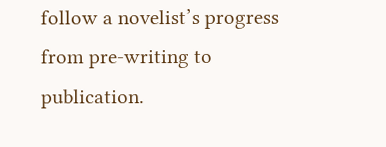follow a novelist’s progress from pre-writing to publication.